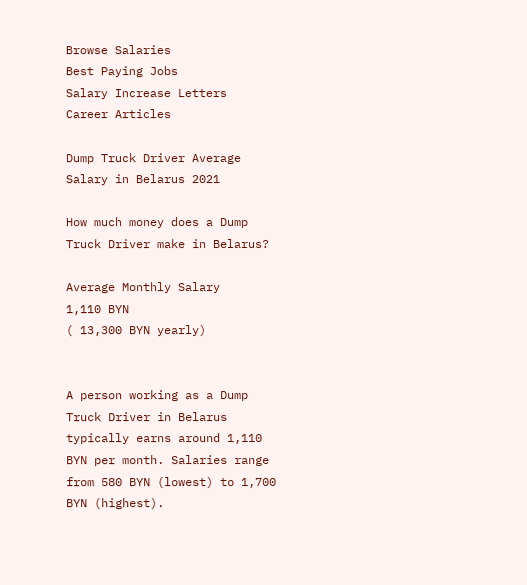Browse Salaries
Best Paying Jobs
Salary Increase Letters
Career Articles

Dump Truck Driver Average Salary in Belarus 2021

How much money does a Dump Truck Driver make in Belarus?

Average Monthly Salary
1,110 BYN
( 13,300 BYN yearly)


A person working as a Dump Truck Driver in Belarus typically earns around 1,110 BYN per month. Salaries range from 580 BYN (lowest) to 1,700 BYN (highest).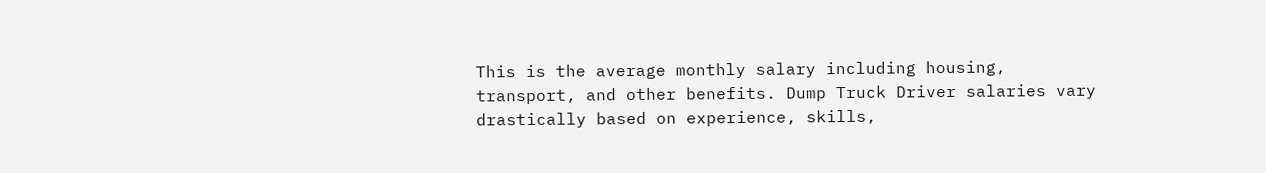This is the average monthly salary including housing, transport, and other benefits. Dump Truck Driver salaries vary drastically based on experience, skills,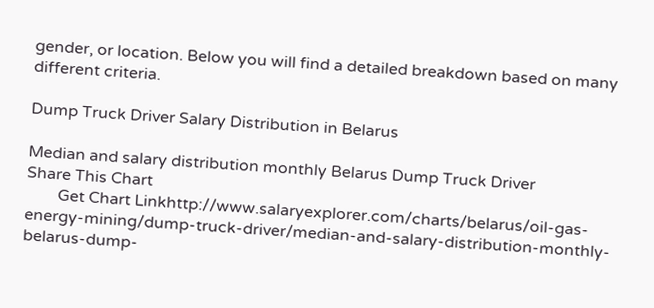gender, or location. Below you will find a detailed breakdown based on many different criteria.

Dump Truck Driver Salary Distribution in Belarus

Median and salary distribution monthly Belarus Dump Truck Driver
Share This Chart
        Get Chart Linkhttp://www.salaryexplorer.com/charts/belarus/oil-gas-energy-mining/dump-truck-driver/median-and-salary-distribution-monthly-belarus-dump-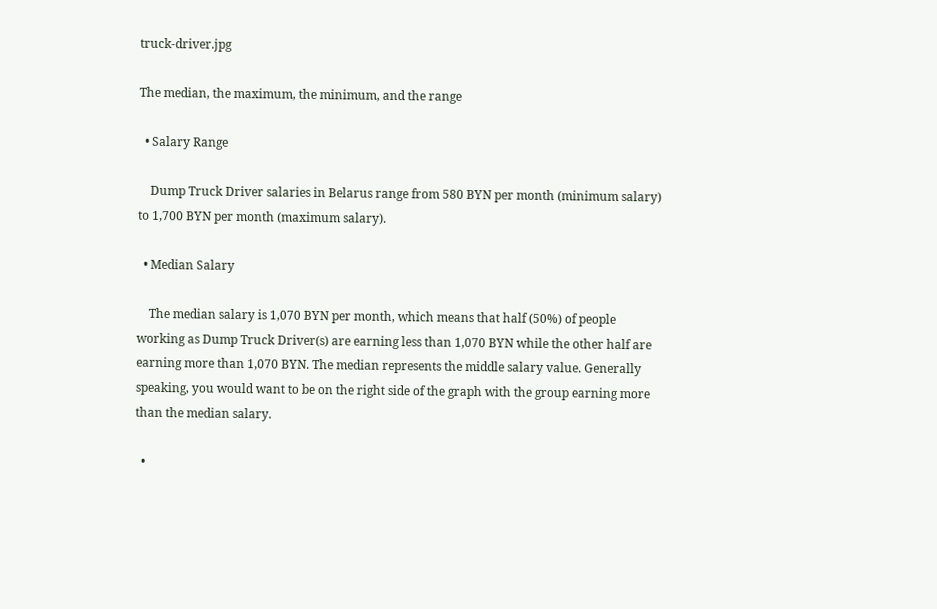truck-driver.jpg

The median, the maximum, the minimum, and the range

  • Salary Range

    Dump Truck Driver salaries in Belarus range from 580 BYN per month (minimum salary) to 1,700 BYN per month (maximum salary).

  • Median Salary

    The median salary is 1,070 BYN per month, which means that half (50%) of people working as Dump Truck Driver(s) are earning less than 1,070 BYN while the other half are earning more than 1,070 BYN. The median represents the middle salary value. Generally speaking, you would want to be on the right side of the graph with the group earning more than the median salary.

  •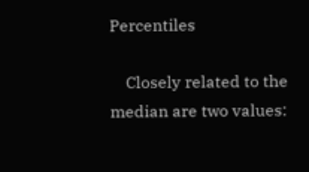Percentiles

    Closely related to the median are two values: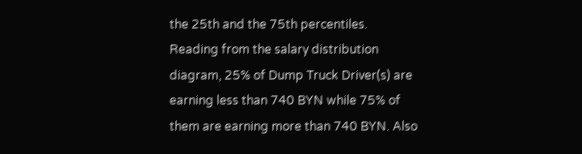the 25th and the 75th percentiles. Reading from the salary distribution diagram, 25% of Dump Truck Driver(s) are earning less than 740 BYN while 75% of them are earning more than 740 BYN. Also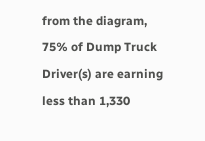from the diagram, 75% of Dump Truck Driver(s) are earning less than 1,330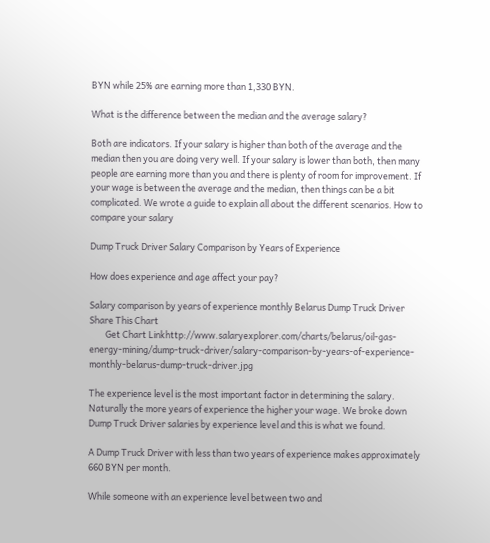BYN while 25% are earning more than 1,330 BYN.

What is the difference between the median and the average salary?

Both are indicators. If your salary is higher than both of the average and the median then you are doing very well. If your salary is lower than both, then many people are earning more than you and there is plenty of room for improvement. If your wage is between the average and the median, then things can be a bit complicated. We wrote a guide to explain all about the different scenarios. How to compare your salary

Dump Truck Driver Salary Comparison by Years of Experience

How does experience and age affect your pay?

Salary comparison by years of experience monthly Belarus Dump Truck Driver
Share This Chart
        Get Chart Linkhttp://www.salaryexplorer.com/charts/belarus/oil-gas-energy-mining/dump-truck-driver/salary-comparison-by-years-of-experience-monthly-belarus-dump-truck-driver.jpg

The experience level is the most important factor in determining the salary. Naturally the more years of experience the higher your wage. We broke down Dump Truck Driver salaries by experience level and this is what we found.

A Dump Truck Driver with less than two years of experience makes approximately 660 BYN per month.

While someone with an experience level between two and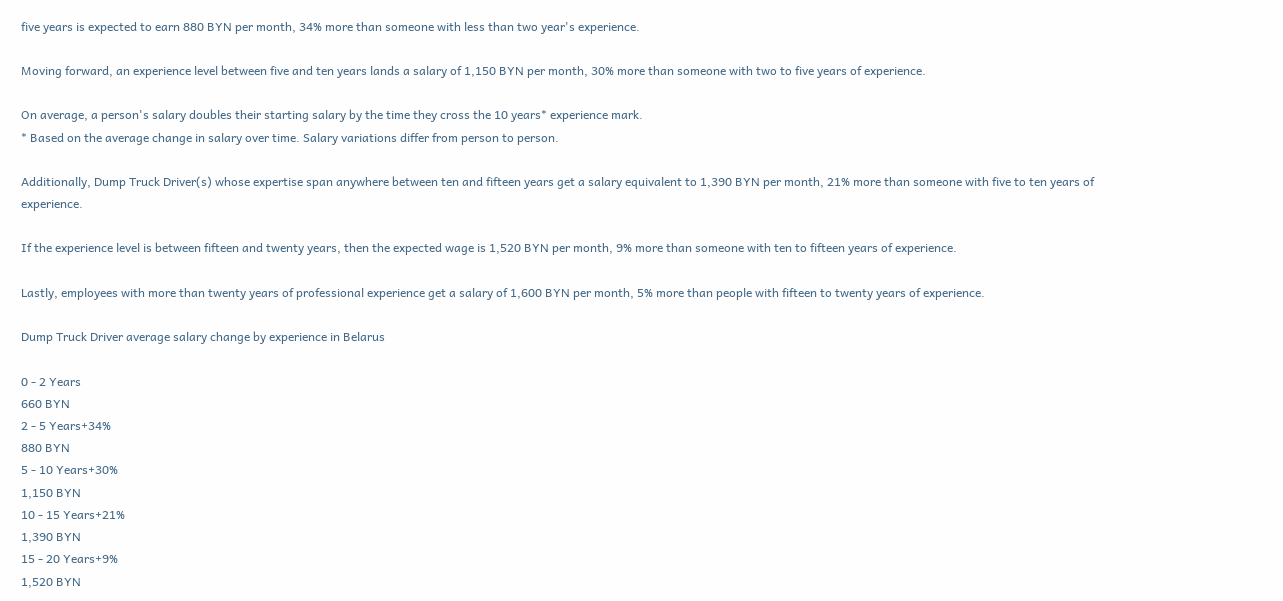five years is expected to earn 880 BYN per month, 34% more than someone with less than two year's experience.

Moving forward, an experience level between five and ten years lands a salary of 1,150 BYN per month, 30% more than someone with two to five years of experience.

On average, a person's salary doubles their starting salary by the time they cross the 10 years* experience mark.
* Based on the average change in salary over time. Salary variations differ from person to person.

Additionally, Dump Truck Driver(s) whose expertise span anywhere between ten and fifteen years get a salary equivalent to 1,390 BYN per month, 21% more than someone with five to ten years of experience.

If the experience level is between fifteen and twenty years, then the expected wage is 1,520 BYN per month, 9% more than someone with ten to fifteen years of experience.

Lastly, employees with more than twenty years of professional experience get a salary of 1,600 BYN per month, 5% more than people with fifteen to twenty years of experience.

Dump Truck Driver average salary change by experience in Belarus

0 - 2 Years
660 BYN
2 - 5 Years+34%
880 BYN
5 - 10 Years+30%
1,150 BYN
10 - 15 Years+21%
1,390 BYN
15 - 20 Years+9%
1,520 BYN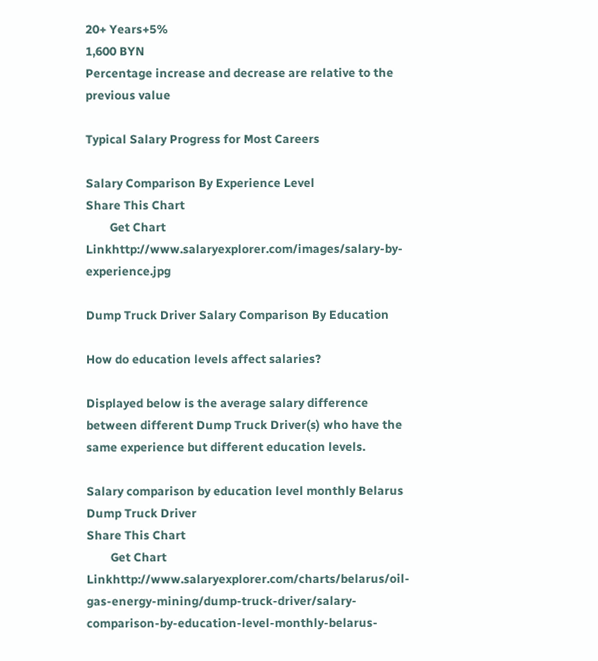20+ Years+5%
1,600 BYN
Percentage increase and decrease are relative to the previous value

Typical Salary Progress for Most Careers

Salary Comparison By Experience Level
Share This Chart
        Get Chart Linkhttp://www.salaryexplorer.com/images/salary-by-experience.jpg

Dump Truck Driver Salary Comparison By Education

How do education levels affect salaries?

Displayed below is the average salary difference between different Dump Truck Driver(s) who have the same experience but different education levels.

Salary comparison by education level monthly Belarus Dump Truck Driver
Share This Chart
        Get Chart Linkhttp://www.salaryexplorer.com/charts/belarus/oil-gas-energy-mining/dump-truck-driver/salary-comparison-by-education-level-monthly-belarus-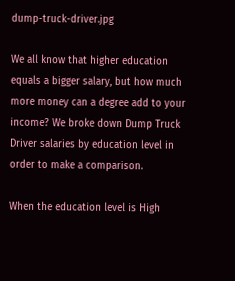dump-truck-driver.jpg

We all know that higher education equals a bigger salary, but how much more money can a degree add to your income? We broke down Dump Truck Driver salaries by education level in order to make a comparison.

When the education level is High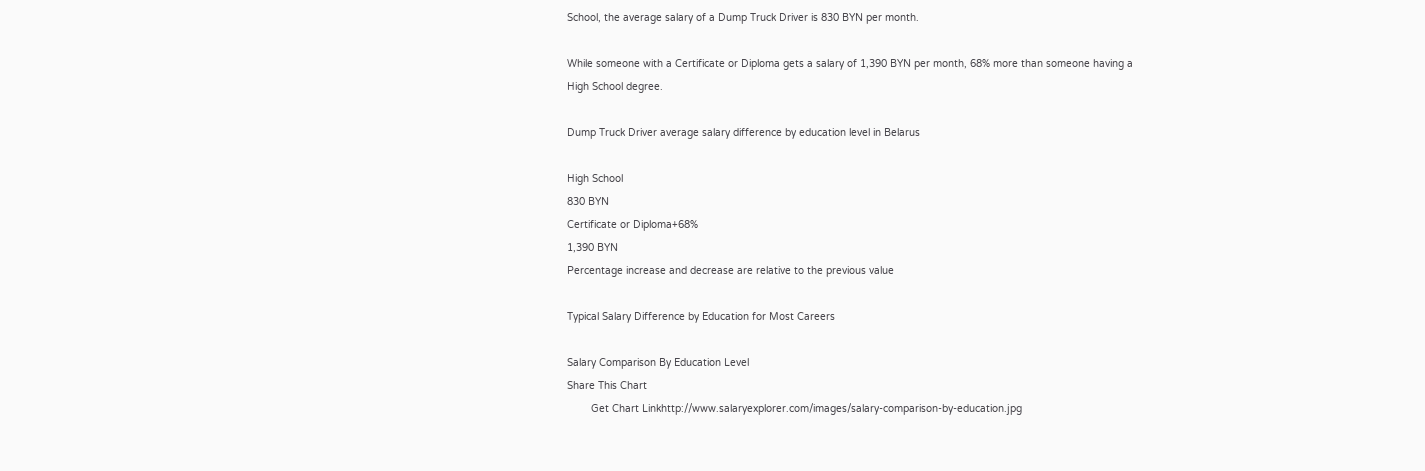School, the average salary of a Dump Truck Driver is 830 BYN per month.

While someone with a Certificate or Diploma gets a salary of 1,390 BYN per month, 68% more than someone having a High School degree.

Dump Truck Driver average salary difference by education level in Belarus

High School
830 BYN
Certificate or Diploma+68%
1,390 BYN
Percentage increase and decrease are relative to the previous value

Typical Salary Difference by Education for Most Careers

Salary Comparison By Education Level
Share This Chart
        Get Chart Linkhttp://www.salaryexplorer.com/images/salary-comparison-by-education.jpg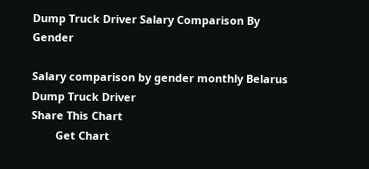Dump Truck Driver Salary Comparison By Gender

Salary comparison by gender monthly Belarus Dump Truck Driver
Share This Chart
        Get Chart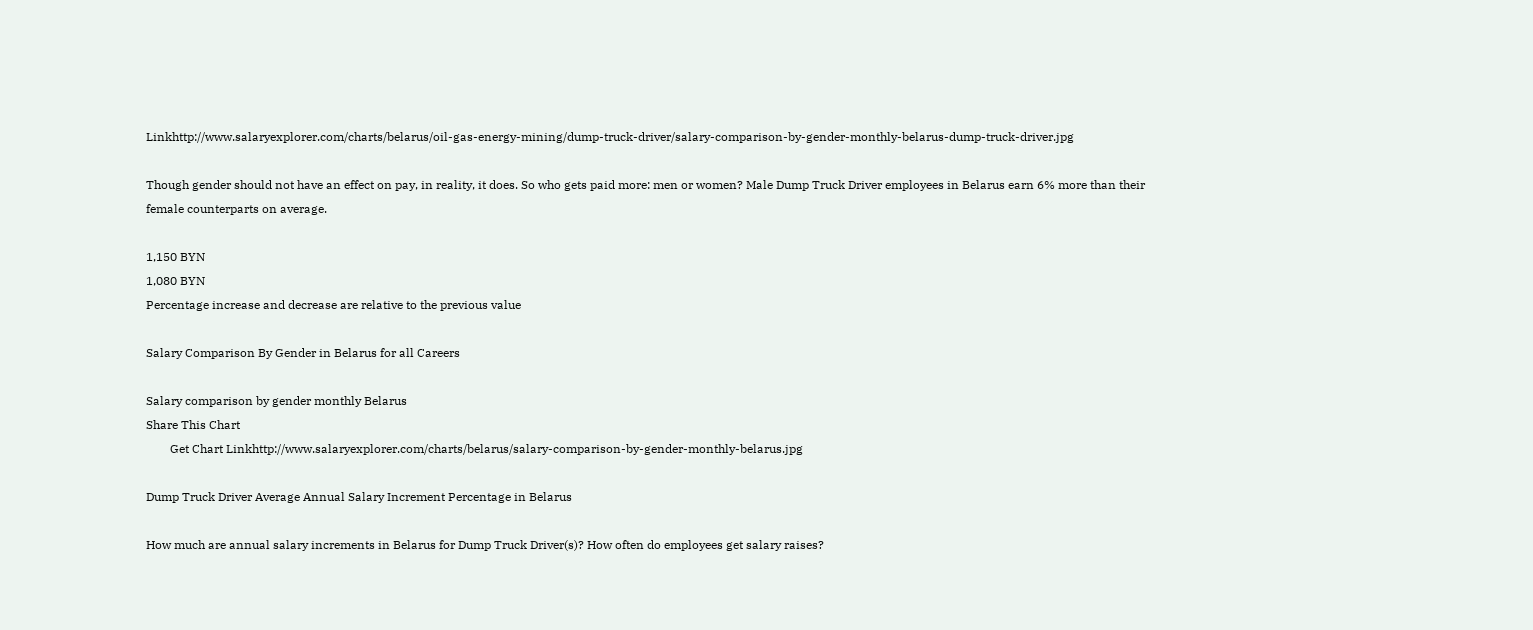Linkhttp://www.salaryexplorer.com/charts/belarus/oil-gas-energy-mining/dump-truck-driver/salary-comparison-by-gender-monthly-belarus-dump-truck-driver.jpg

Though gender should not have an effect on pay, in reality, it does. So who gets paid more: men or women? Male Dump Truck Driver employees in Belarus earn 6% more than their female counterparts on average.

1,150 BYN
1,080 BYN
Percentage increase and decrease are relative to the previous value

Salary Comparison By Gender in Belarus for all Careers

Salary comparison by gender monthly Belarus
Share This Chart
        Get Chart Linkhttp://www.salaryexplorer.com/charts/belarus/salary-comparison-by-gender-monthly-belarus.jpg

Dump Truck Driver Average Annual Salary Increment Percentage in Belarus

How much are annual salary increments in Belarus for Dump Truck Driver(s)? How often do employees get salary raises?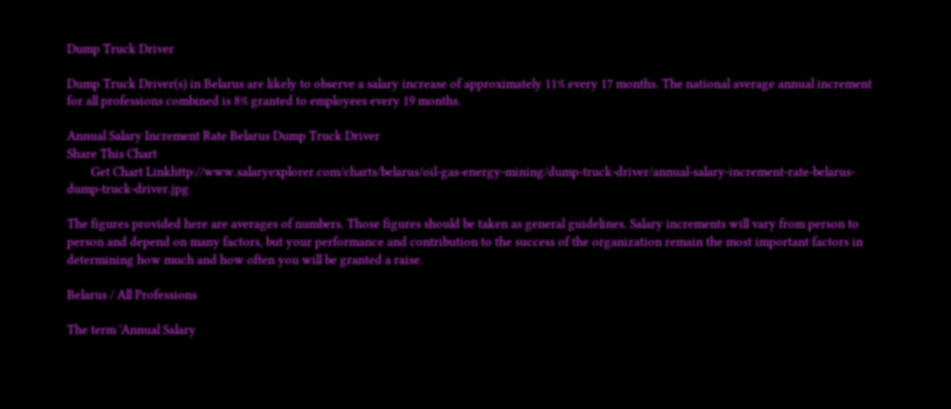Dump Truck Driver

Dump Truck Driver(s) in Belarus are likely to observe a salary increase of approximately 11% every 17 months. The national average annual increment for all professions combined is 8% granted to employees every 19 months.

Annual Salary Increment Rate Belarus Dump Truck Driver
Share This Chart
        Get Chart Linkhttp://www.salaryexplorer.com/charts/belarus/oil-gas-energy-mining/dump-truck-driver/annual-salary-increment-rate-belarus-dump-truck-driver.jpg

The figures provided here are averages of numbers. Those figures should be taken as general guidelines. Salary increments will vary from person to person and depend on many factors, but your performance and contribution to the success of the organization remain the most important factors in determining how much and how often you will be granted a raise.

Belarus / All Professions

The term 'Annual Salary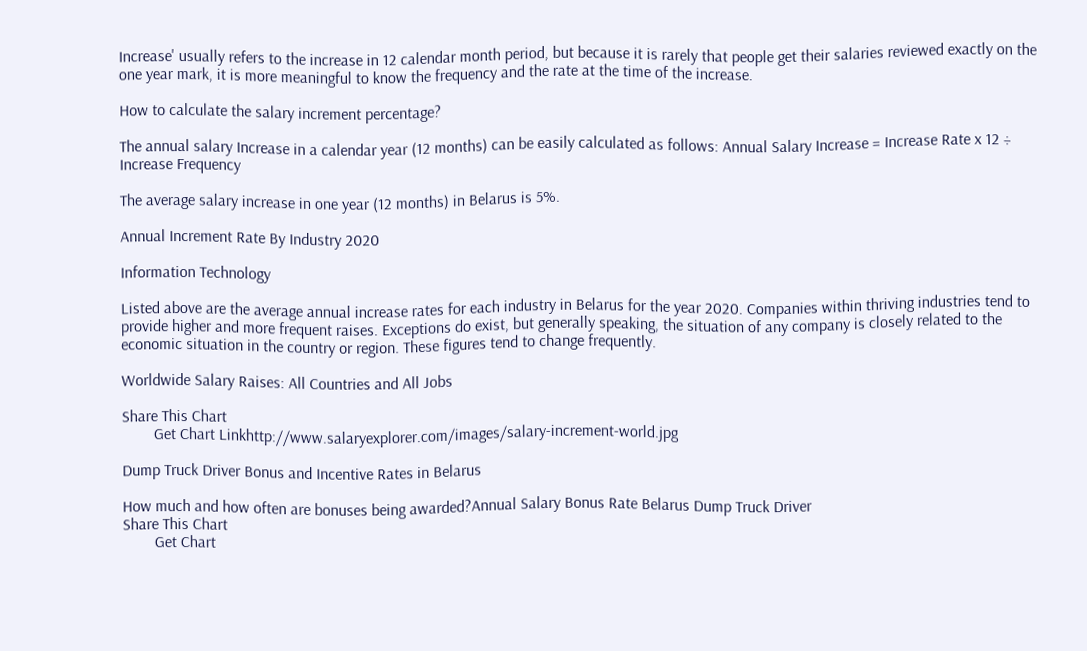Increase' usually refers to the increase in 12 calendar month period, but because it is rarely that people get their salaries reviewed exactly on the one year mark, it is more meaningful to know the frequency and the rate at the time of the increase.

How to calculate the salary increment percentage?

The annual salary Increase in a calendar year (12 months) can be easily calculated as follows: Annual Salary Increase = Increase Rate x 12 ÷ Increase Frequency

The average salary increase in one year (12 months) in Belarus is 5%.

Annual Increment Rate By Industry 2020

Information Technology

Listed above are the average annual increase rates for each industry in Belarus for the year 2020. Companies within thriving industries tend to provide higher and more frequent raises. Exceptions do exist, but generally speaking, the situation of any company is closely related to the economic situation in the country or region. These figures tend to change frequently.

Worldwide Salary Raises: All Countries and All Jobs

Share This Chart
        Get Chart Linkhttp://www.salaryexplorer.com/images/salary-increment-world.jpg

Dump Truck Driver Bonus and Incentive Rates in Belarus

How much and how often are bonuses being awarded?Annual Salary Bonus Rate Belarus Dump Truck Driver
Share This Chart
        Get Chart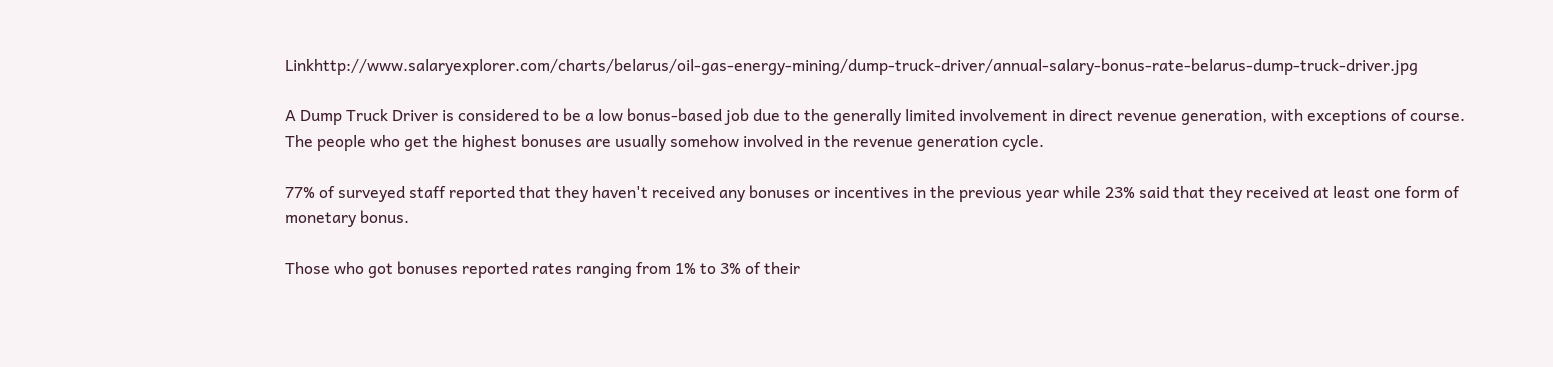Linkhttp://www.salaryexplorer.com/charts/belarus/oil-gas-energy-mining/dump-truck-driver/annual-salary-bonus-rate-belarus-dump-truck-driver.jpg

A Dump Truck Driver is considered to be a low bonus-based job due to the generally limited involvement in direct revenue generation, with exceptions of course. The people who get the highest bonuses are usually somehow involved in the revenue generation cycle.

77% of surveyed staff reported that they haven't received any bonuses or incentives in the previous year while 23% said that they received at least one form of monetary bonus.

Those who got bonuses reported rates ranging from 1% to 3% of their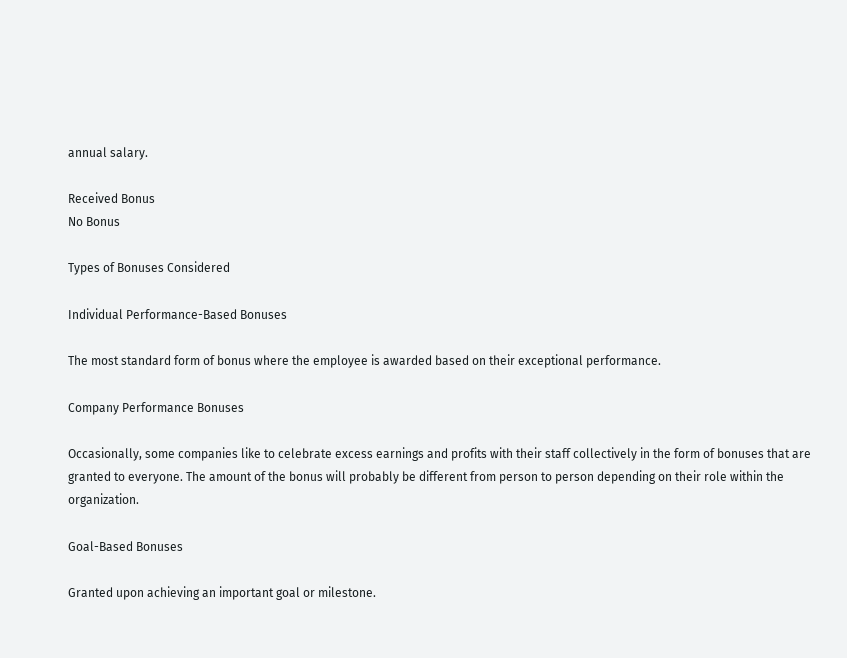annual salary.

Received Bonus
No Bonus

Types of Bonuses Considered

Individual Performance-Based Bonuses

The most standard form of bonus where the employee is awarded based on their exceptional performance.

Company Performance Bonuses

Occasionally, some companies like to celebrate excess earnings and profits with their staff collectively in the form of bonuses that are granted to everyone. The amount of the bonus will probably be different from person to person depending on their role within the organization.

Goal-Based Bonuses

Granted upon achieving an important goal or milestone.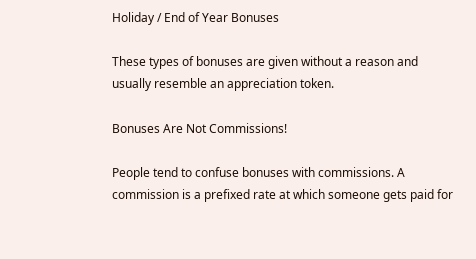Holiday / End of Year Bonuses

These types of bonuses are given without a reason and usually resemble an appreciation token.

Bonuses Are Not Commissions!

People tend to confuse bonuses with commissions. A commission is a prefixed rate at which someone gets paid for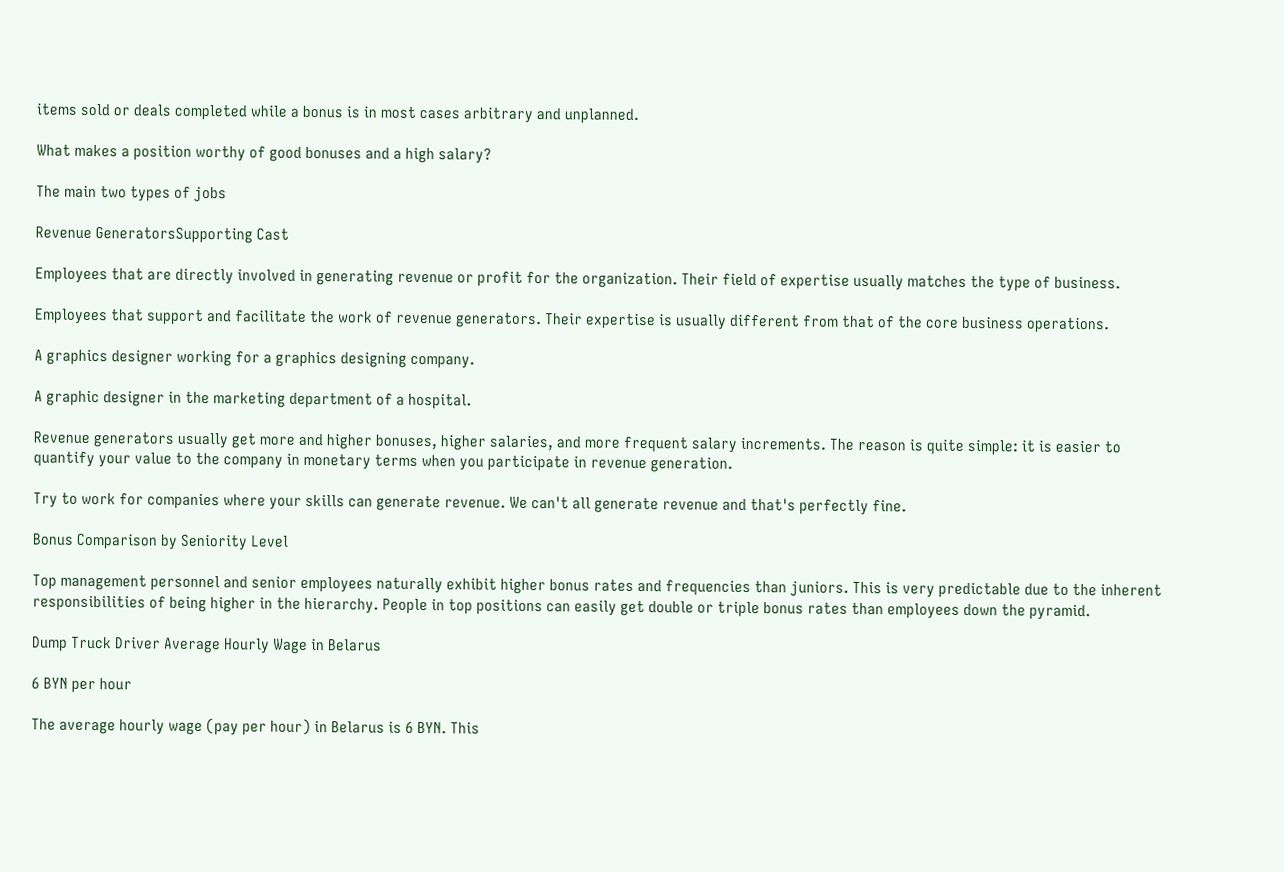items sold or deals completed while a bonus is in most cases arbitrary and unplanned.

What makes a position worthy of good bonuses and a high salary?

The main two types of jobs

Revenue GeneratorsSupporting Cast

Employees that are directly involved in generating revenue or profit for the organization. Their field of expertise usually matches the type of business.

Employees that support and facilitate the work of revenue generators. Their expertise is usually different from that of the core business operations.

A graphics designer working for a graphics designing company.

A graphic designer in the marketing department of a hospital.

Revenue generators usually get more and higher bonuses, higher salaries, and more frequent salary increments. The reason is quite simple: it is easier to quantify your value to the company in monetary terms when you participate in revenue generation.

Try to work for companies where your skills can generate revenue. We can't all generate revenue and that's perfectly fine.

Bonus Comparison by Seniority Level

Top management personnel and senior employees naturally exhibit higher bonus rates and frequencies than juniors. This is very predictable due to the inherent responsibilities of being higher in the hierarchy. People in top positions can easily get double or triple bonus rates than employees down the pyramid.

Dump Truck Driver Average Hourly Wage in Belarus

6 BYN per hour

The average hourly wage (pay per hour) in Belarus is 6 BYN. This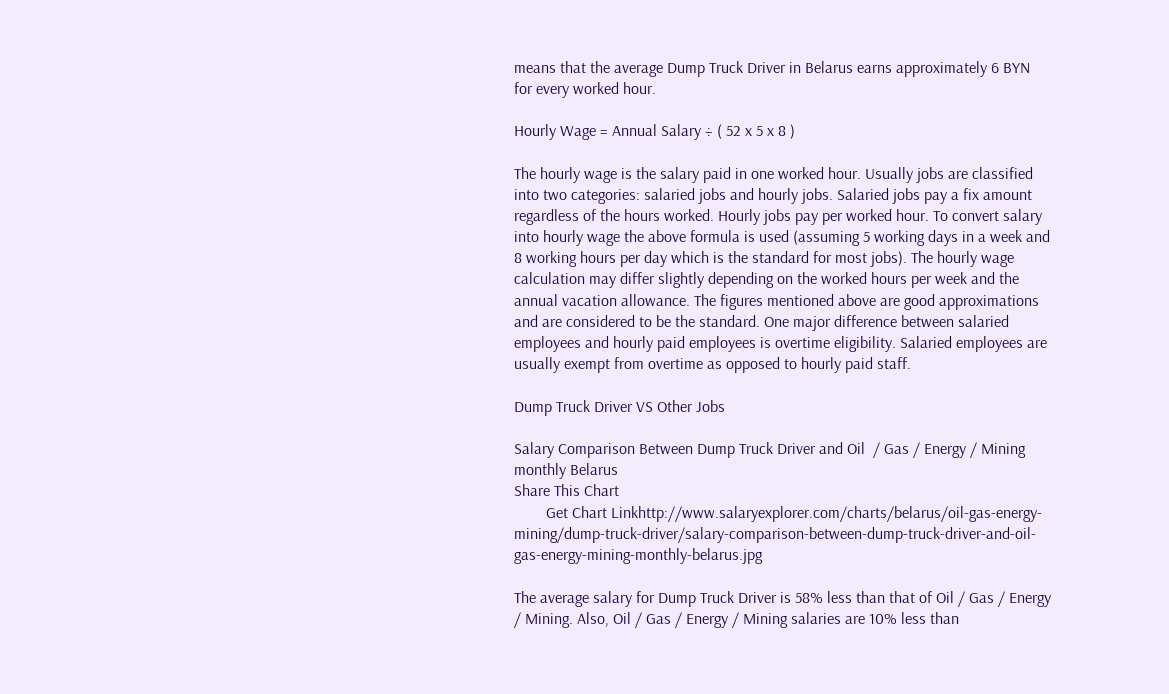means that the average Dump Truck Driver in Belarus earns approximately 6 BYN for every worked hour.

Hourly Wage = Annual Salary ÷ ( 52 x 5 x 8 )

The hourly wage is the salary paid in one worked hour. Usually jobs are classified into two categories: salaried jobs and hourly jobs. Salaried jobs pay a fix amount regardless of the hours worked. Hourly jobs pay per worked hour. To convert salary into hourly wage the above formula is used (assuming 5 working days in a week and 8 working hours per day which is the standard for most jobs). The hourly wage calculation may differ slightly depending on the worked hours per week and the annual vacation allowance. The figures mentioned above are good approximations and are considered to be the standard. One major difference between salaried employees and hourly paid employees is overtime eligibility. Salaried employees are usually exempt from overtime as opposed to hourly paid staff.

Dump Truck Driver VS Other Jobs

Salary Comparison Between Dump Truck Driver and Oil  / Gas / Energy / Mining monthly Belarus
Share This Chart
        Get Chart Linkhttp://www.salaryexplorer.com/charts/belarus/oil-gas-energy-mining/dump-truck-driver/salary-comparison-between-dump-truck-driver-and-oil-gas-energy-mining-monthly-belarus.jpg

The average salary for Dump Truck Driver is 58% less than that of Oil / Gas / Energy / Mining. Also, Oil / Gas / Energy / Mining salaries are 10% less than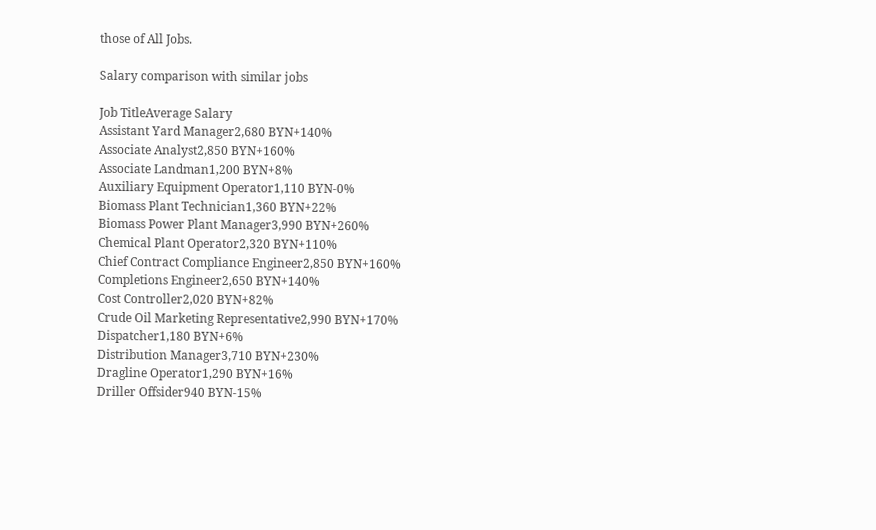those of All Jobs.

Salary comparison with similar jobs

Job TitleAverage Salary
Assistant Yard Manager2,680 BYN+140%
Associate Analyst2,850 BYN+160%
Associate Landman1,200 BYN+8%
Auxiliary Equipment Operator1,110 BYN-0%
Biomass Plant Technician1,360 BYN+22%
Biomass Power Plant Manager3,990 BYN+260%
Chemical Plant Operator2,320 BYN+110%
Chief Contract Compliance Engineer2,850 BYN+160%
Completions Engineer2,650 BYN+140%
Cost Controller2,020 BYN+82%
Crude Oil Marketing Representative2,990 BYN+170%
Dispatcher1,180 BYN+6%
Distribution Manager3,710 BYN+230%
Dragline Operator1,290 BYN+16%
Driller Offsider940 BYN-15%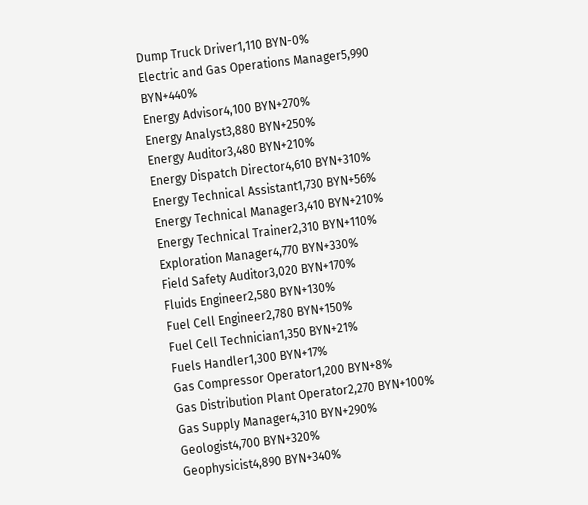Dump Truck Driver1,110 BYN-0%
Electric and Gas Operations Manager5,990 BYN+440%
Energy Advisor4,100 BYN+270%
Energy Analyst3,880 BYN+250%
Energy Auditor3,480 BYN+210%
Energy Dispatch Director4,610 BYN+310%
Energy Technical Assistant1,730 BYN+56%
Energy Technical Manager3,410 BYN+210%
Energy Technical Trainer2,310 BYN+110%
Exploration Manager4,770 BYN+330%
Field Safety Auditor3,020 BYN+170%
Fluids Engineer2,580 BYN+130%
Fuel Cell Engineer2,780 BYN+150%
Fuel Cell Technician1,350 BYN+21%
Fuels Handler1,300 BYN+17%
Gas Compressor Operator1,200 BYN+8%
Gas Distribution Plant Operator2,270 BYN+100%
Gas Supply Manager4,310 BYN+290%
Geologist4,700 BYN+320%
Geophysicist4,890 BYN+340%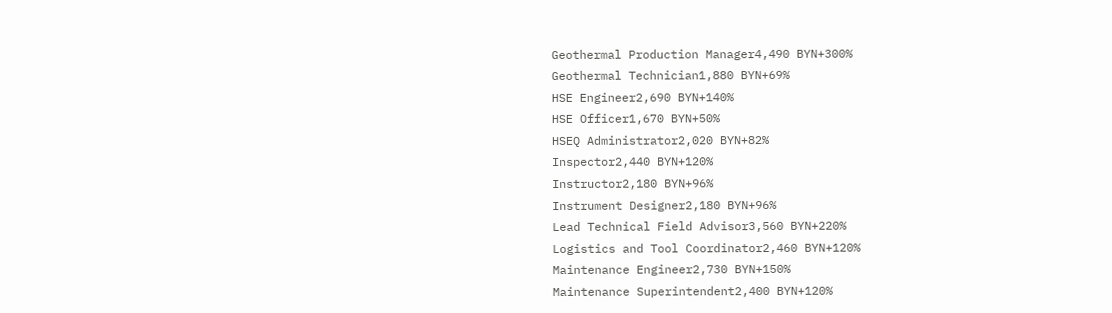Geothermal Production Manager4,490 BYN+300%
Geothermal Technician1,880 BYN+69%
HSE Engineer2,690 BYN+140%
HSE Officer1,670 BYN+50%
HSEQ Administrator2,020 BYN+82%
Inspector2,440 BYN+120%
Instructor2,180 BYN+96%
Instrument Designer2,180 BYN+96%
Lead Technical Field Advisor3,560 BYN+220%
Logistics and Tool Coordinator2,460 BYN+120%
Maintenance Engineer2,730 BYN+150%
Maintenance Superintendent2,400 BYN+120%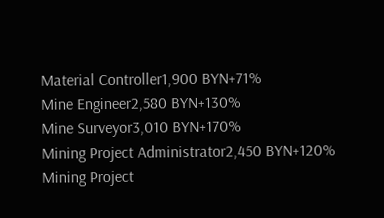Material Controller1,900 BYN+71%
Mine Engineer2,580 BYN+130%
Mine Surveyor3,010 BYN+170%
Mining Project Administrator2,450 BYN+120%
Mining Project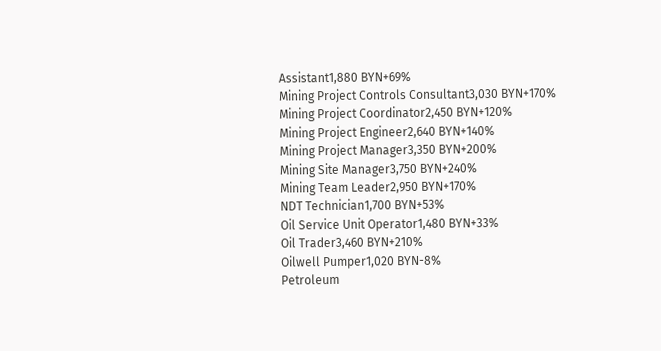Assistant1,880 BYN+69%
Mining Project Controls Consultant3,030 BYN+170%
Mining Project Coordinator2,450 BYN+120%
Mining Project Engineer2,640 BYN+140%
Mining Project Manager3,350 BYN+200%
Mining Site Manager3,750 BYN+240%
Mining Team Leader2,950 BYN+170%
NDT Technician1,700 BYN+53%
Oil Service Unit Operator1,480 BYN+33%
Oil Trader3,460 BYN+210%
Oilwell Pumper1,020 BYN-8%
Petroleum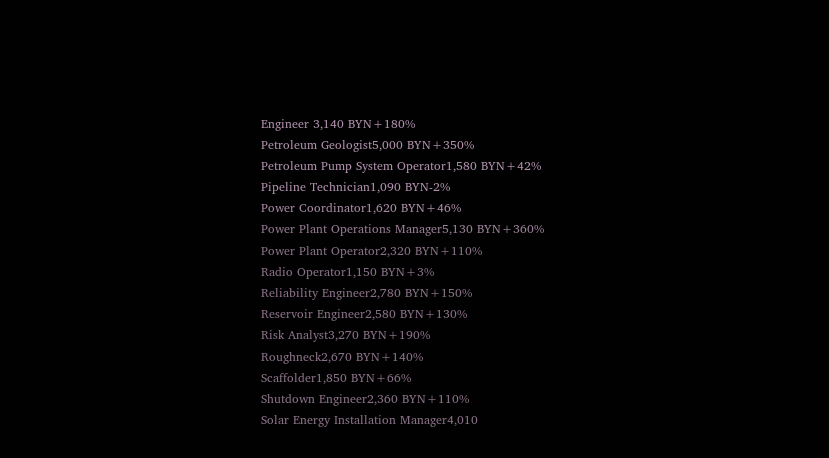Engineer 3,140 BYN+180%
Petroleum Geologist5,000 BYN+350%
Petroleum Pump System Operator1,580 BYN+42%
Pipeline Technician1,090 BYN-2%
Power Coordinator1,620 BYN+46%
Power Plant Operations Manager5,130 BYN+360%
Power Plant Operator2,320 BYN+110%
Radio Operator1,150 BYN+3%
Reliability Engineer2,780 BYN+150%
Reservoir Engineer2,580 BYN+130%
Risk Analyst3,270 BYN+190%
Roughneck2,670 BYN+140%
Scaffolder1,850 BYN+66%
Shutdown Engineer2,360 BYN+110%
Solar Energy Installation Manager4,010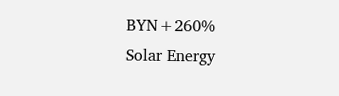BYN+260%
Solar Energy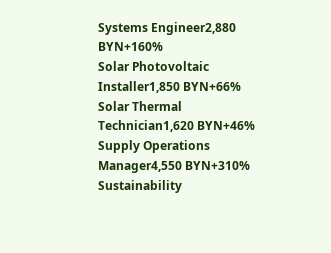Systems Engineer2,880 BYN+160%
Solar Photovoltaic Installer1,850 BYN+66%
Solar Thermal Technician1,620 BYN+46%
Supply Operations Manager4,550 BYN+310%
Sustainability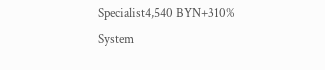Specialist4,540 BYN+310%
System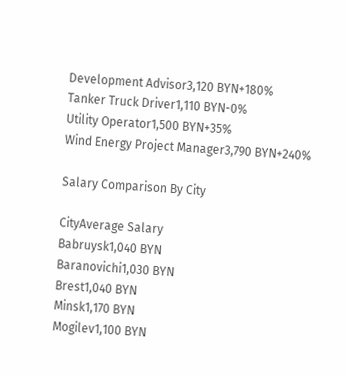Development Advisor3,120 BYN+180%
Tanker Truck Driver1,110 BYN-0%
Utility Operator1,500 BYN+35%
Wind Energy Project Manager3,790 BYN+240%

Salary Comparison By City

CityAverage Salary
Babruysk1,040 BYN
Baranovichi1,030 BYN
Brest1,040 BYN
Minsk1,170 BYN
Mogilev1,100 BYN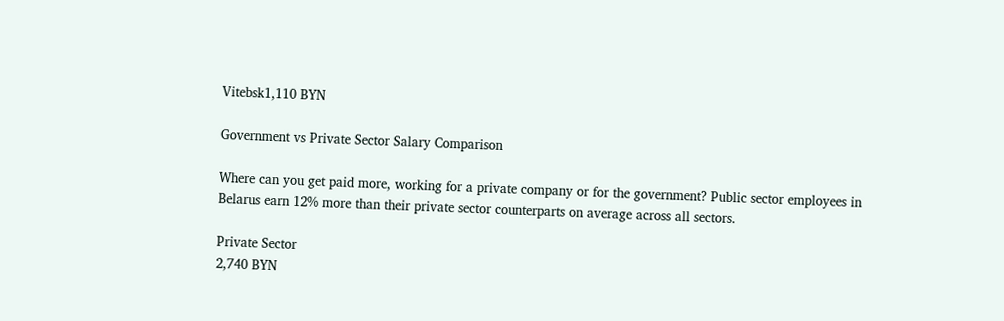Vitebsk1,110 BYN

Government vs Private Sector Salary Comparison

Where can you get paid more, working for a private company or for the government? Public sector employees in Belarus earn 12% more than their private sector counterparts on average across all sectors.

Private Sector
2,740 BYN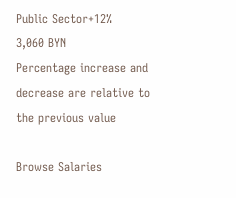Public Sector+12%
3,060 BYN
Percentage increase and decrease are relative to the previous value

Browse Salaries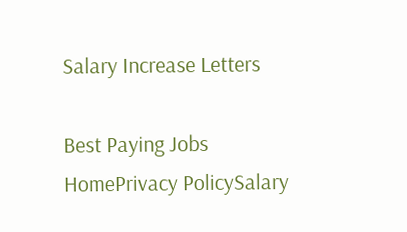Salary Increase Letters

Best Paying Jobs
HomePrivacy PolicySalary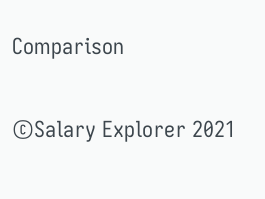Comparison

©Salary Explorer 2021